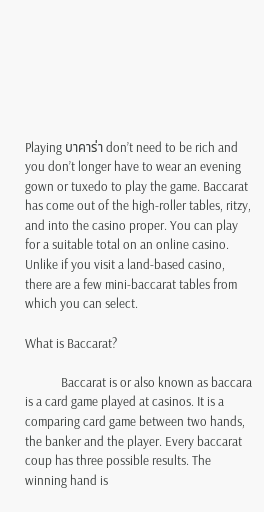Playing บาคาร่า don’t need to be rich and you don’t longer have to wear an evening gown or tuxedo to play the game. Baccarat has come out of the high-roller tables, ritzy, and into the casino proper. You can play for a suitable total on an online casino. Unlike if you visit a land-based casino, there are a few mini-baccarat tables from which you can select.

What is Baccarat?

            Baccarat is or also known as baccara is a card game played at casinos. It is a comparing card game between two hands, the banker and the player. Every baccarat coup has three possible results. The winning hand is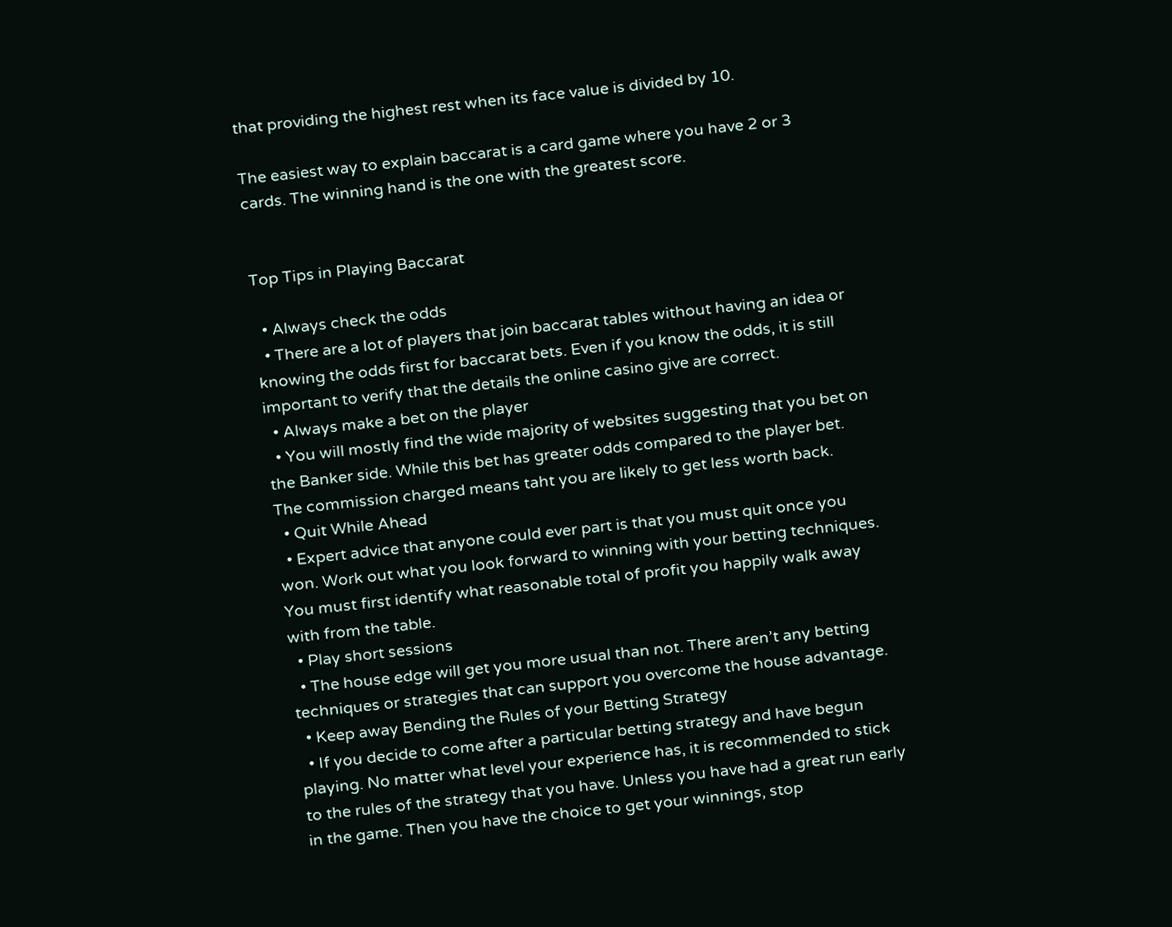that providing the highest rest when its face value is divided by 10.

The easiest way to explain baccarat is a card game where you have 2 or 3 cards. The winning hand is the one with the greatest score.


Top Tips in Playing Baccarat

  • Always check the odds
  • There are a lot of players that join baccarat tables without having an idea or knowing the odds first for baccarat bets. Even if you know the odds, it is still important to verify that the details the online casino give are correct.
  • Always make a bet on the player
  • You will mostly find the wide majority of websites suggesting that you bet on the Banker side. While this bet has greater odds compared to the player bet. The commission charged means taht you are likely to get less worth back.
  • Quit While Ahead
  • Expert advice that anyone could ever part is that you must quit once you won. Work out what you look forward to winning with your betting techniques. You must first identify what reasonable total of profit you happily walk away with from the table.
  • Play short sessions
  • The house edge will get you more usual than not. There aren’t any betting techniques or strategies that can support you overcome the house advantage.
  • Keep away Bending the Rules of your Betting Strategy
  • If you decide to come after a particular betting strategy and have begun playing. No matter what level your experience has, it is recommended to stick to the rules of the strategy that you have. Unless you have had a great run early in the game. Then you have the choice to get your winnings, stop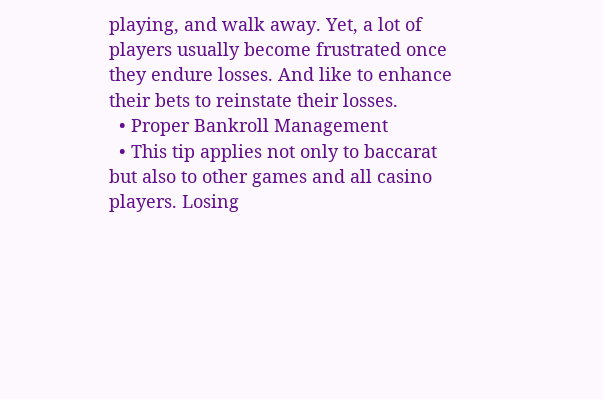playing, and walk away. Yet, a lot of players usually become frustrated once they endure losses. And like to enhance their bets to reinstate their losses.
  • Proper Bankroll Management
  • This tip applies not only to baccarat but also to other games and all casino players. Losing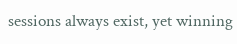sessions always exist, yet winning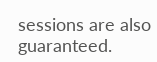sessions are also guaranteed.